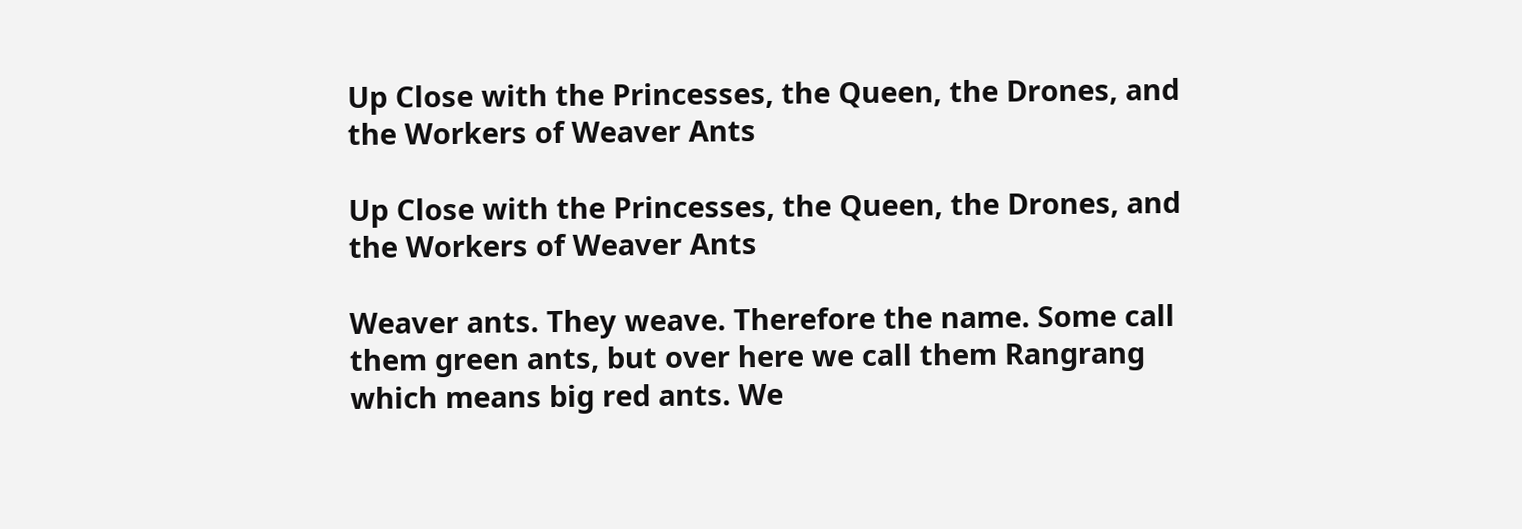Up Close with the Princesses, the Queen, the Drones, and the Workers of Weaver Ants

Up Close with the Princesses, the Queen, the Drones, and the Workers of Weaver Ants

Weaver ants. They weave. Therefore the name. Some call them green ants, but over here we call them Rangrang which means big red ants. We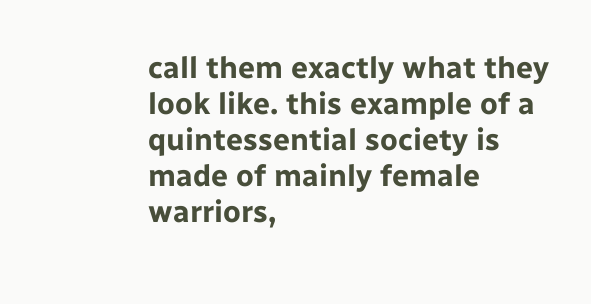call them exactly what they look like. this example of a quintessential society is made of mainly female warriors,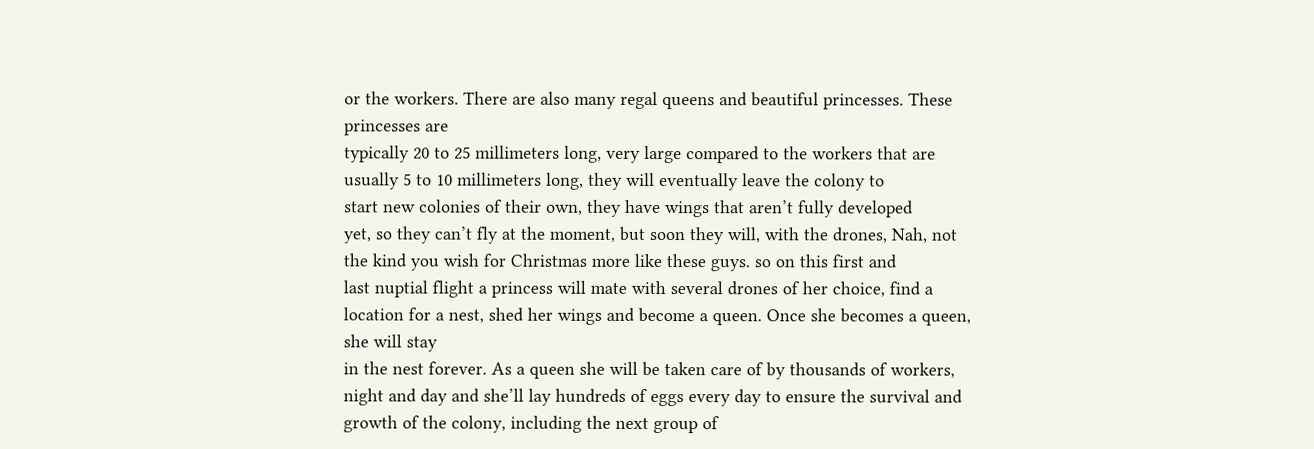or the workers. There are also many regal queens and beautiful princesses. These princesses are
typically 20 to 25 millimeters long, very large compared to the workers that are
usually 5 to 10 millimeters long, they will eventually leave the colony to
start new colonies of their own, they have wings that aren’t fully developed
yet, so they can’t fly at the moment, but soon they will, with the drones, Nah, not the kind you wish for Christmas more like these guys. so on this first and
last nuptial flight a princess will mate with several drones of her choice, find a location for a nest, shed her wings and become a queen. Once she becomes a queen, she will stay
in the nest forever. As a queen she will be taken care of by thousands of workers, night and day and she’ll lay hundreds of eggs every day to ensure the survival and growth of the colony, including the next group of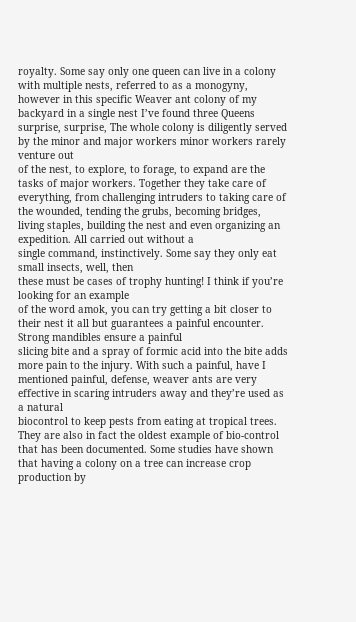royalty. Some say only one queen can live in a colony with multiple nests, referred to as a monogyny, however in this specific Weaver ant colony of my backyard in a single nest I’ve found three Queens surprise, surprise, The whole colony is diligently served by the minor and major workers minor workers rarely venture out
of the nest, to explore, to forage, to expand are the tasks of major workers. Together they take care of everything, from challenging intruders to taking care of the wounded, tending the grubs, becoming bridges, living staples, building the nest and even organizing an expedition. All carried out without a
single command, instinctively. Some say they only eat small insects, well, then
these must be cases of trophy hunting! I think if you’re looking for an example
of the word amok, you can try getting a bit closer to their nest it all but guarantees a painful encounter. Strong mandibles ensure a painful
slicing bite and a spray of formic acid into the bite adds more pain to the injury. With such a painful, have I mentioned painful, defense, weaver ants are very effective in scaring intruders away and they’re used as a natural
biocontrol to keep pests from eating at tropical trees. They are also in fact the oldest example of bio-control that has been documented. Some studies have shown that having a colony on a tree can increase crop production by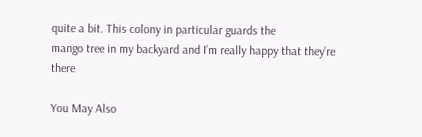quite a bit. This colony in particular guards the
mango tree in my backyard and I’m really happy that they’re there

You May Also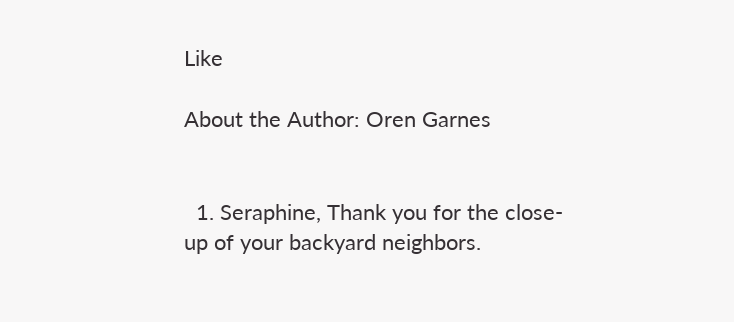Like

About the Author: Oren Garnes


  1. Seraphine, Thank you for the close-up of your backyard neighbors.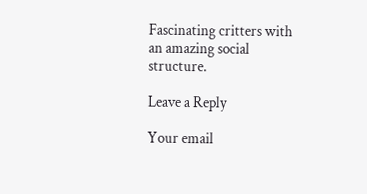Fascinating critters with an amazing social structure.

Leave a Reply

Your email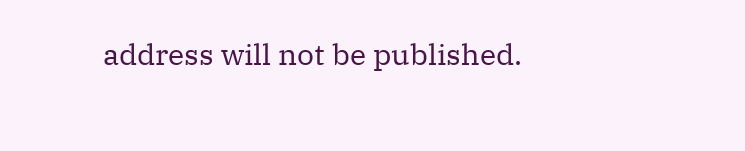address will not be published.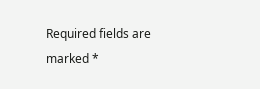Required fields are marked *